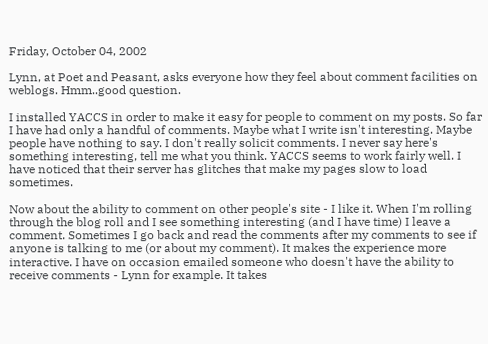Friday, October 04, 2002

Lynn, at Poet and Peasant, asks everyone how they feel about comment facilities on weblogs. Hmm..good question.

I installed YACCS in order to make it easy for people to comment on my posts. So far I have had only a handful of comments. Maybe what I write isn't interesting. Maybe people have nothing to say. I don't really solicit comments. I never say here's something interesting, tell me what you think. YACCS seems to work fairly well. I have noticed that their server has glitches that make my pages slow to load sometimes.

Now about the ability to comment on other people's site - I like it. When I'm rolling through the blog roll and I see something interesting (and I have time) I leave a comment. Sometimes I go back and read the comments after my comments to see if anyone is talking to me (or about my comment). It makes the experience more interactive. I have on occasion emailed someone who doesn't have the ability to receive comments - Lynn for example. It takes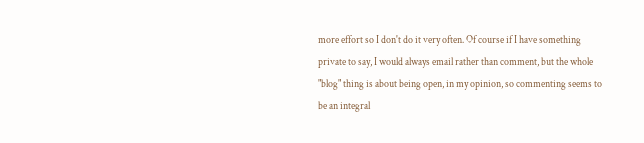more effort so I don't do it very often. Of course if I have something private to say, I would always email rather than comment, but the whole "blog" thing is about being open, in my opinion, so commenting seems to be an integral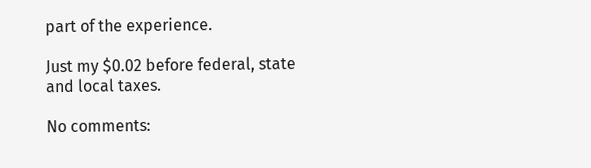part of the experience.

Just my $0.02 before federal, state and local taxes.

No comments: